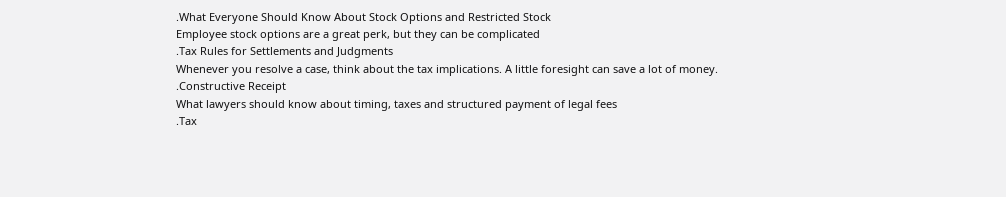.What Everyone Should Know About Stock Options and Restricted Stock
Employee stock options are a great perk, but they can be complicated
.Tax Rules for Settlements and Judgments
Whenever you resolve a case, think about the tax implications. A little foresight can save a lot of money.
.Constructive Receipt
What lawyers should know about timing, taxes and structured payment of legal fees
.Tax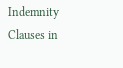Indemnity Clauses in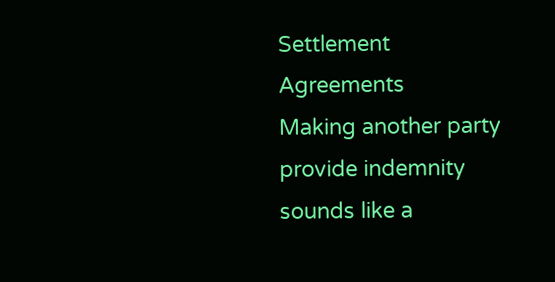Settlement Agreements
Making another party provide indemnity sounds like a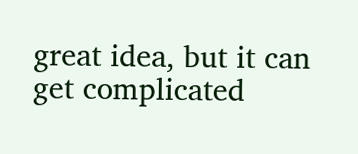great idea, but it can get complicated